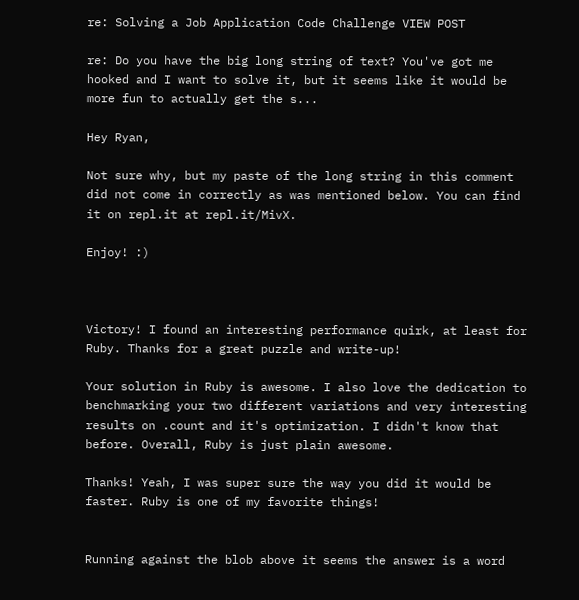re: Solving a Job Application Code Challenge VIEW POST

re: Do you have the big long string of text? You've got me hooked and I want to solve it, but it seems like it would be more fun to actually get the s...

Hey Ryan,

Not sure why, but my paste of the long string in this comment did not come in correctly as was mentioned below. You can find it on repl.it at repl.it/MivX.

Enjoy! :)



Victory! I found an interesting performance quirk, at least for Ruby. Thanks for a great puzzle and write-up!

Your solution in Ruby is awesome. I also love the dedication to benchmarking your two different variations and very interesting results on .count and it's optimization. I didn't know that before. Overall, Ruby is just plain awesome.

Thanks! Yeah, I was super sure the way you did it would be faster. Ruby is one of my favorite things!


Running against the blob above it seems the answer is a word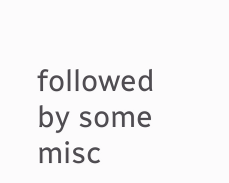followed by some misc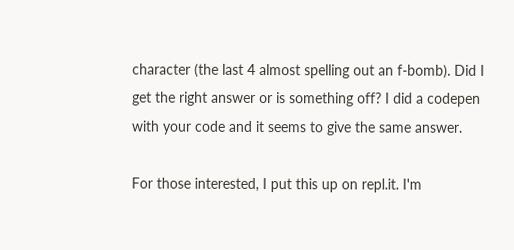character (the last 4 almost spelling out an f-bomb). Did I get the right answer or is something off? I did a codepen with your code and it seems to give the same answer.

For those interested, I put this up on repl.it. I'm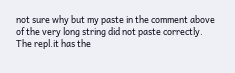not sure why but my paste in the comment above of the very long string did not paste correctly. The repl.it has the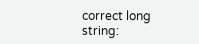correct long string: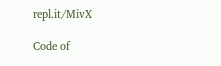repl.it/MivX

Code of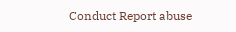Conduct Report abuse